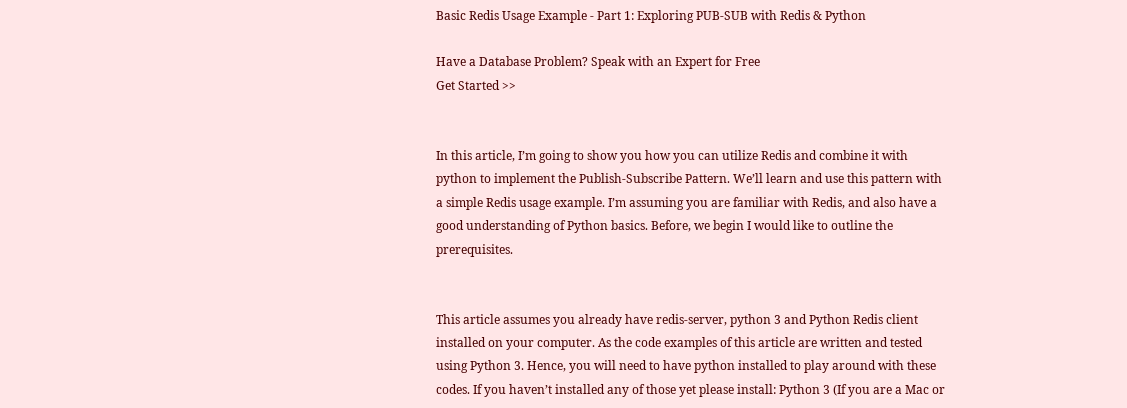Basic Redis Usage Example - Part 1: Exploring PUB-SUB with Redis & Python

Have a Database Problem? Speak with an Expert for Free
Get Started >>


In this article, I’m going to show you how you can utilize Redis and combine it with python to implement the Publish-Subscribe Pattern. We’ll learn and use this pattern with a simple Redis usage example. I’m assuming you are familiar with Redis, and also have a good understanding of Python basics. Before, we begin I would like to outline the prerequisites.


This article assumes you already have redis-server, python 3 and Python Redis client installed on your computer. As the code examples of this article are written and tested using Python 3. Hence, you will need to have python installed to play around with these codes. If you haven’t installed any of those yet please install: Python 3 (If you are a Mac or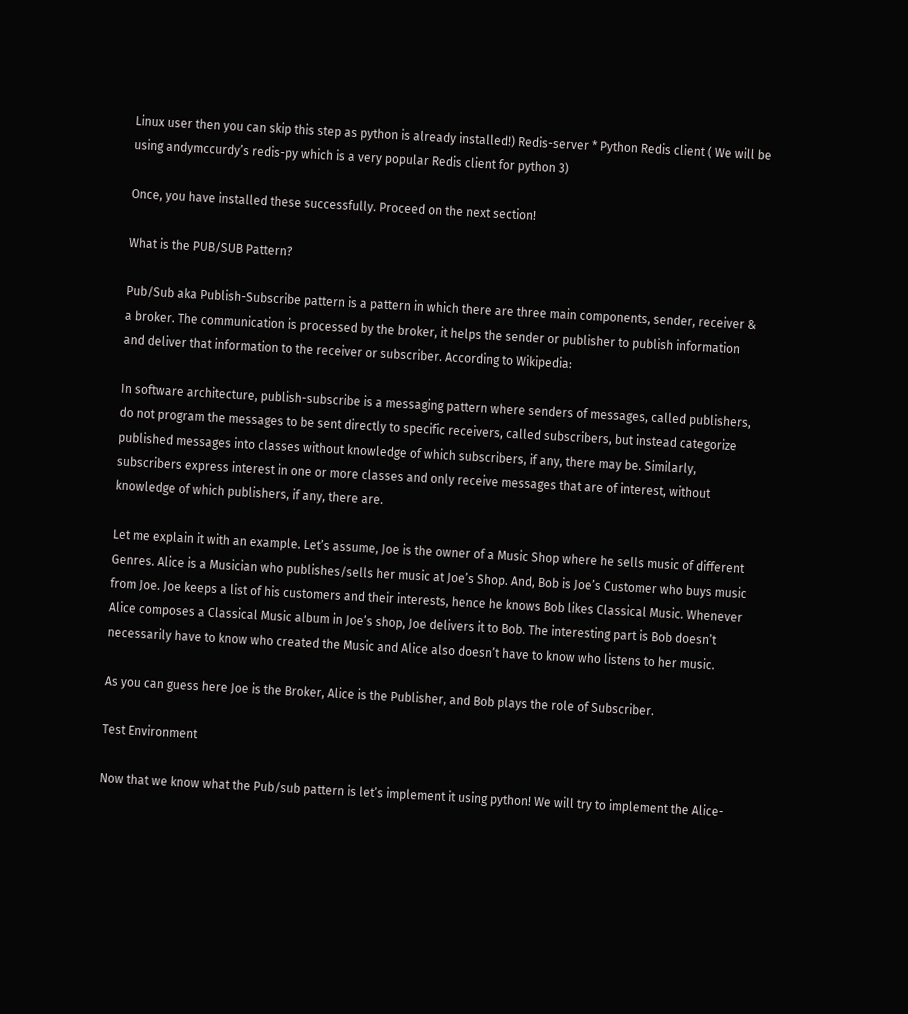Linux user then you can skip this step as python is already installed!) Redis-server * Python Redis client ( We will be using andymccurdy’s redis-py which is a very popular Redis client for python 3)

Once, you have installed these successfully. Proceed on the next section!

What is the PUB/SUB Pattern?

Pub/Sub aka Publish-Subscribe pattern is a pattern in which there are three main components, sender, receiver & a broker. The communication is processed by the broker, it helps the sender or publisher to publish information and deliver that information to the receiver or subscriber. According to Wikipedia:

In software architecture, publish-subscribe is a messaging pattern where senders of messages, called publishers, do not program the messages to be sent directly to specific receivers, called subscribers, but instead categorize published messages into classes without knowledge of which subscribers, if any, there may be. Similarly, subscribers express interest in one or more classes and only receive messages that are of interest, without knowledge of which publishers, if any, there are.

Let me explain it with an example. Let’s assume, Joe is the owner of a Music Shop where he sells music of different Genres. Alice is a Musician who publishes/sells her music at Joe’s Shop. And, Bob is Joe’s Customer who buys music from Joe. Joe keeps a list of his customers and their interests, hence he knows Bob likes Classical Music. Whenever Alice composes a Classical Music album in Joe’s shop, Joe delivers it to Bob. The interesting part is Bob doesn’t necessarily have to know who created the Music and Alice also doesn’t have to know who listens to her music.

As you can guess here Joe is the Broker, Alice is the Publisher, and Bob plays the role of Subscriber.

Test Environment

Now that we know what the Pub/sub pattern is let’s implement it using python! We will try to implement the Alice-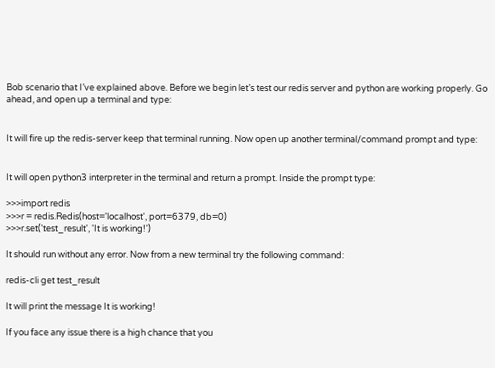Bob scenario that I’ve explained above. Before we begin let’s test our redis server and python are working properly. Go ahead, and open up a terminal and type:


It will fire up the redis-server keep that terminal running. Now open up another terminal/command prompt and type:


It will open python3 interpreter in the terminal and return a prompt. Inside the prompt type:

>>>import redis
>>>r = redis.Redis(host='localhost', port=6379, db=0)
>>>r.set('test_result', 'It is working!')

It should run without any error. Now from a new terminal try the following command:

redis-cli get test_result

It will print the message It is working!

If you face any issue there is a high chance that you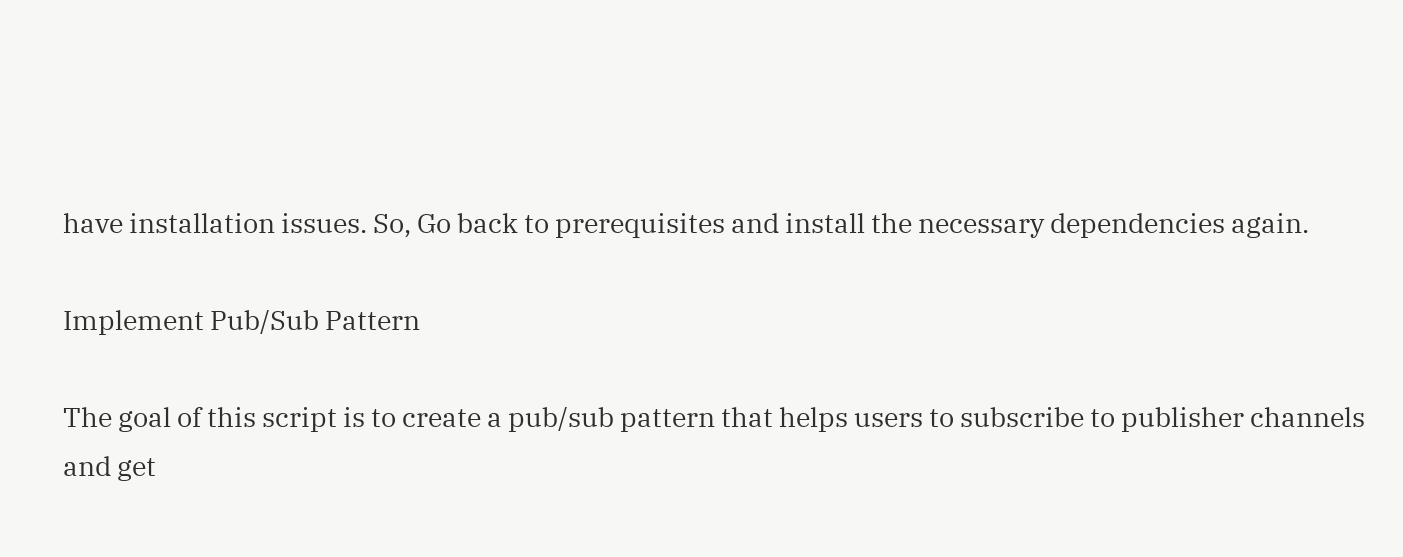have installation issues. So, Go back to prerequisites and install the necessary dependencies again.

Implement Pub/Sub Pattern

The goal of this script is to create a pub/sub pattern that helps users to subscribe to publisher channels and get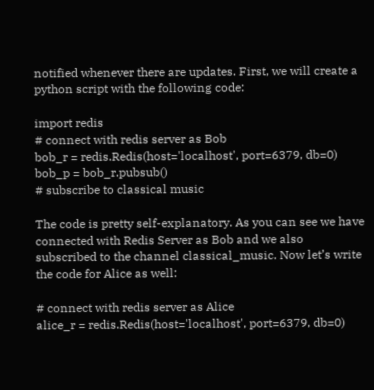notified whenever there are updates. First, we will create a python script with the following code:

import redis
# connect with redis server as Bob
bob_r = redis.Redis(host='localhost', port=6379, db=0)
bob_p = bob_r.pubsub()
# subscribe to classical music

The code is pretty self-explanatory. As you can see we have connected with Redis Server as Bob and we also subscribed to the channel classical_music. Now let’s write the code for Alice as well:

# connect with redis server as Alice
alice_r = redis.Redis(host='localhost', port=6379, db=0)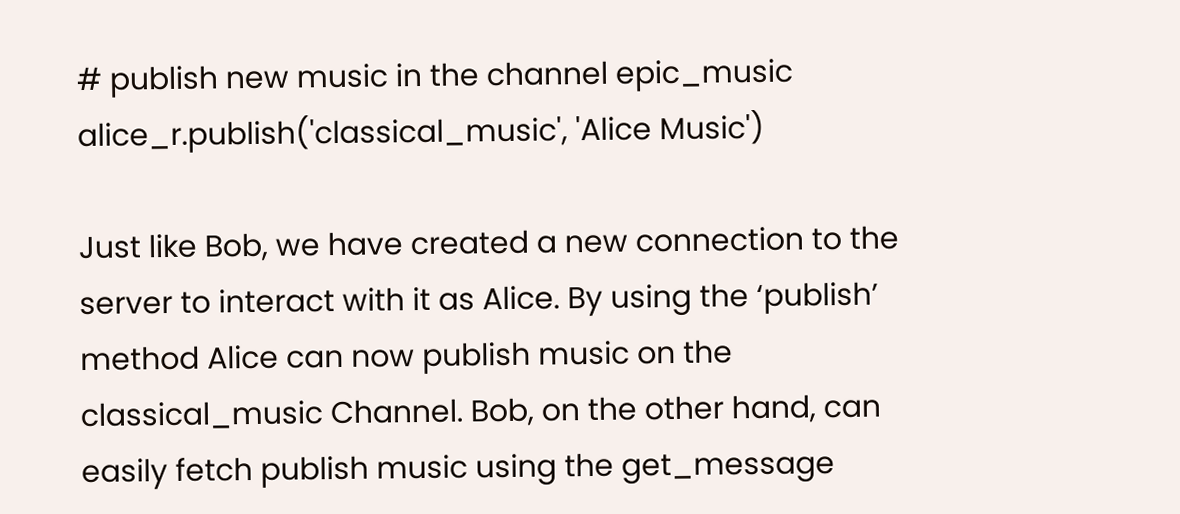# publish new music in the channel epic_music
alice_r.publish('classical_music', 'Alice Music')

Just like Bob, we have created a new connection to the server to interact with it as Alice. By using the ‘publish’ method Alice can now publish music on the classical_music Channel. Bob, on the other hand, can easily fetch publish music using the get_message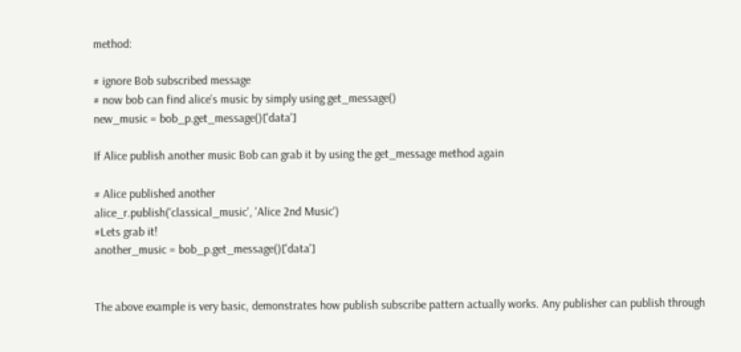method:

# ignore Bob subscribed message
# now bob can find alice’s music by simply using get_message()
new_music = bob_p.get_message()['data']

If Alice publish another music Bob can grab it by using the get_message method again

# Alice published another
alice_r.publish('classical_music', 'Alice 2nd Music')
#Lets grab it!
another_music = bob_p.get_message()['data']


The above example is very basic, demonstrates how publish subscribe pattern actually works. Any publisher can publish through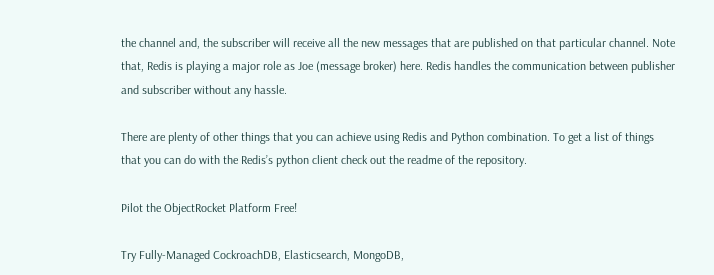the channel and, the subscriber will receive all the new messages that are published on that particular channel. Note that, Redis is playing a major role as Joe (message broker) here. Redis handles the communication between publisher and subscriber without any hassle.

There are plenty of other things that you can achieve using Redis and Python combination. To get a list of things that you can do with the Redis’s python client check out the readme of the repository.

Pilot the ObjectRocket Platform Free!

Try Fully-Managed CockroachDB, Elasticsearch, MongoDB,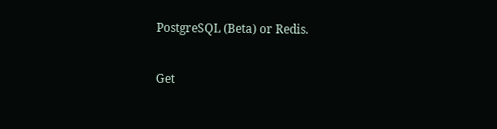PostgreSQL (Beta) or Redis.

Get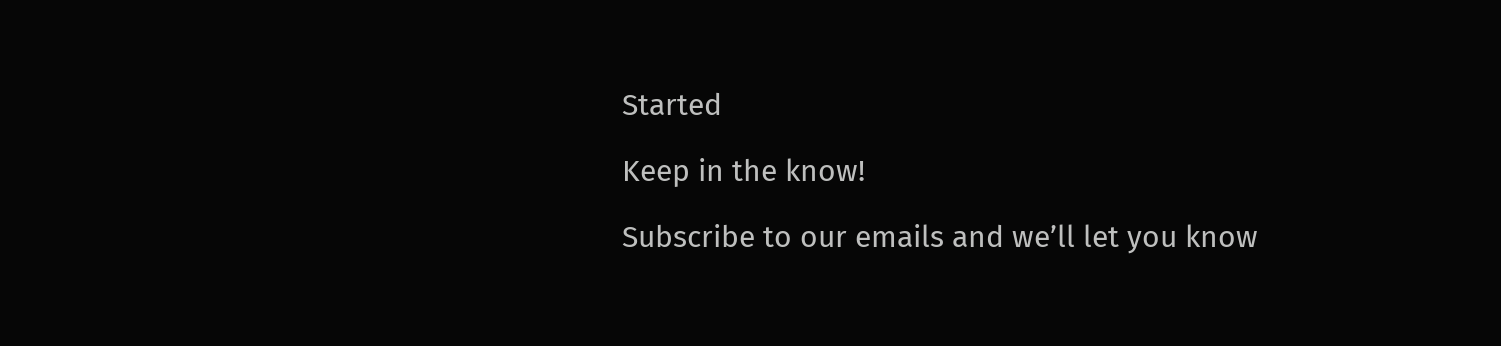Started

Keep in the know!

Subscribe to our emails and we’ll let you know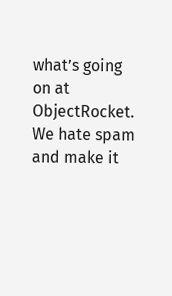what’s going on at ObjectRocket. We hate spam and make it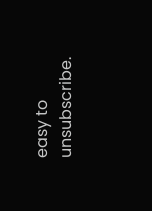easy to unsubscribe.